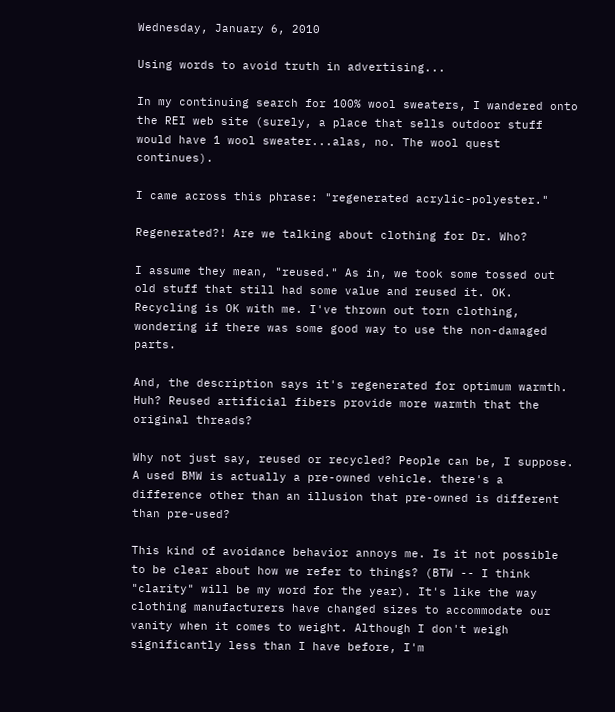Wednesday, January 6, 2010

Using words to avoid truth in advertising...

In my continuing search for 100% wool sweaters, I wandered onto the REI web site (surely, a place that sells outdoor stuff would have 1 wool sweater...alas, no. The wool quest continues).

I came across this phrase: "regenerated acrylic-polyester."

Regenerated?! Are we talking about clothing for Dr. Who?

I assume they mean, "reused." As in, we took some tossed out old stuff that still had some value and reused it. OK. Recycling is OK with me. I've thrown out torn clothing, wondering if there was some good way to use the non-damaged parts.

And, the description says it's regenerated for optimum warmth. Huh? Reused artificial fibers provide more warmth that the original threads?

Why not just say, reused or recycled? People can be, I suppose. A used BMW is actually a pre-owned vehicle. there's a difference other than an illusion that pre-owned is different than pre-used?

This kind of avoidance behavior annoys me. Is it not possible to be clear about how we refer to things? (BTW -- I think "clarity" will be my word for the year). It's like the way clothing manufacturers have changed sizes to accommodate our vanity when it comes to weight. Although I don't weigh significantly less than I have before, I'm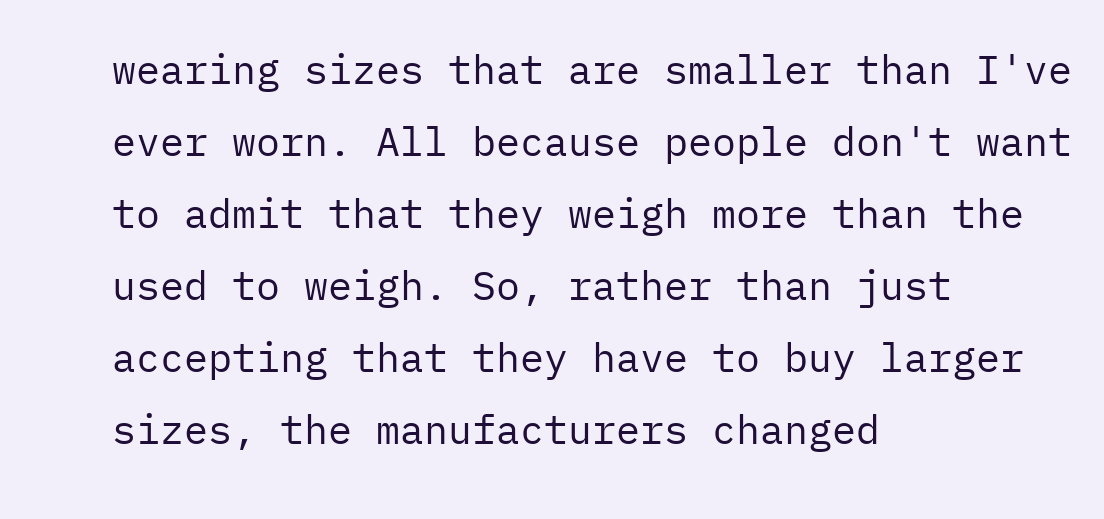wearing sizes that are smaller than I've ever worn. All because people don't want to admit that they weigh more than the used to weigh. So, rather than just accepting that they have to buy larger sizes, the manufacturers changed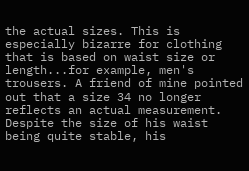the actual sizes. This is especially bizarre for clothing that is based on waist size or length...for example, men's trousers. A friend of mine pointed out that a size 34 no longer reflects an actual measurement. Despite the size of his waist being quite stable, his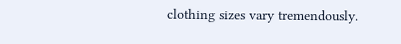clothing sizes vary tremendously.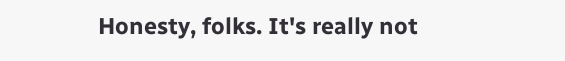Honesty, folks. It's really not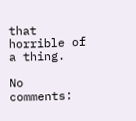that horrible of a thing.

No comments: